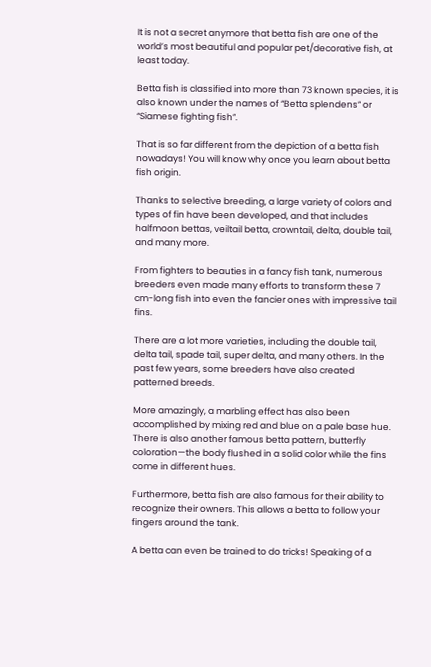It is not a secret anymore that betta fish are one of the world’s most beautiful and popular pet/decorative fish, at least today.

Betta fish is classified into more than 73 known species, it is also known under the names of “Betta splendens” or “Siamese fighting fish”.

That is so far different from the depiction of a betta fish nowadays! You will know why once you learn about betta fish origin.

Thanks to selective breeding, a large variety of colors and types of fin have been developed, and that includes halfmoon bettas, veiltail betta, crowntail, delta, double tail, and many more.

From fighters to beauties in a fancy fish tank, numerous breeders even made many efforts to transform these 7 cm-long fish into even the fancier ones with impressive tail fins.

There are a lot more varieties, including the double tail, delta tail, spade tail, super delta, and many others. In the past few years, some breeders have also created patterned breeds.

More amazingly, a marbling effect has also been accomplished by mixing red and blue on a pale base hue. There is also another famous betta pattern, butterfly coloration—the body flushed in a solid color while the fins come in different hues.

Furthermore, betta fish are also famous for their ability to recognize their owners. This allows a betta to follow your fingers around the tank.

A betta can even be trained to do tricks! Speaking of a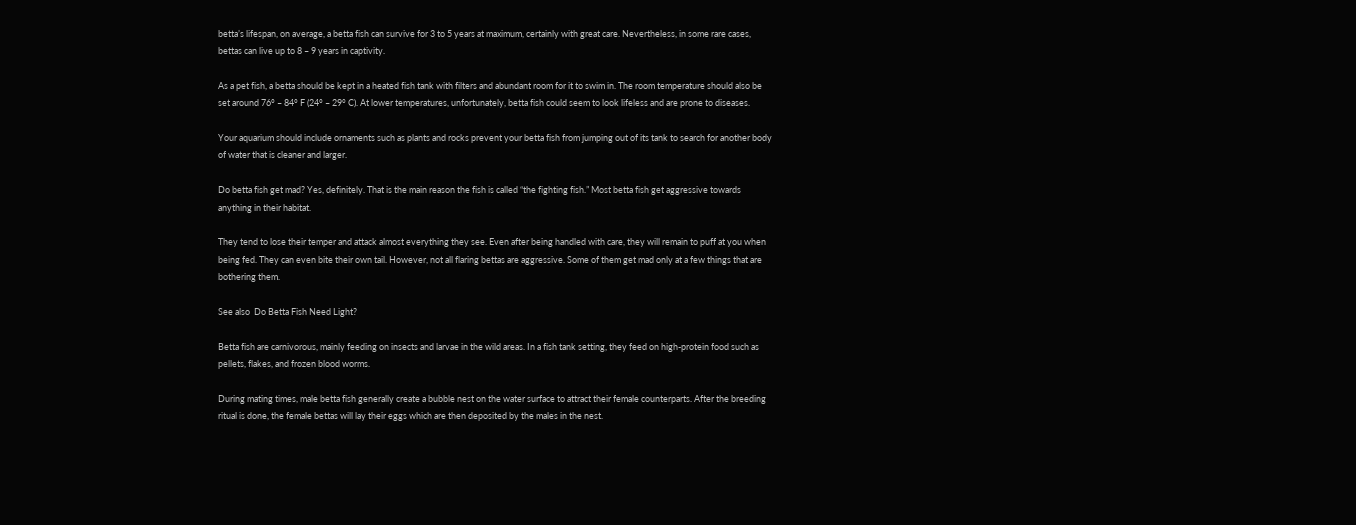betta’s lifespan, on average, a betta fish can survive for 3 to 5 years at maximum, certainly with great care. Nevertheless, in some rare cases, bettas can live up to 8 – 9 years in captivity.

As a pet fish, a betta should be kept in a heated fish tank with filters and abundant room for it to swim in. The room temperature should also be set around 76° – 84° F (24° – 29° C). At lower temperatures, unfortunately, betta fish could seem to look lifeless and are prone to diseases.

Your aquarium should include ornaments such as plants and rocks prevent your betta fish from jumping out of its tank to search for another body of water that is cleaner and larger.

Do betta fish get mad? Yes, definitely. That is the main reason the fish is called “the fighting fish.” Most betta fish get aggressive towards anything in their habitat.

They tend to lose their temper and attack almost everything they see. Even after being handled with care, they will remain to puff at you when being fed. They can even bite their own tail. However, not all flaring bettas are aggressive. Some of them get mad only at a few things that are bothering them.

See also  Do Betta Fish Need Light?

Betta fish are carnivorous, mainly feeding on insects and larvae in the wild areas. In a fish tank setting, they feed on high-protein food such as pellets, flakes, and frozen blood worms.

During mating times, male betta fish generally create a bubble nest on the water surface to attract their female counterparts. After the breeding ritual is done, the female bettas will lay their eggs which are then deposited by the males in the nest.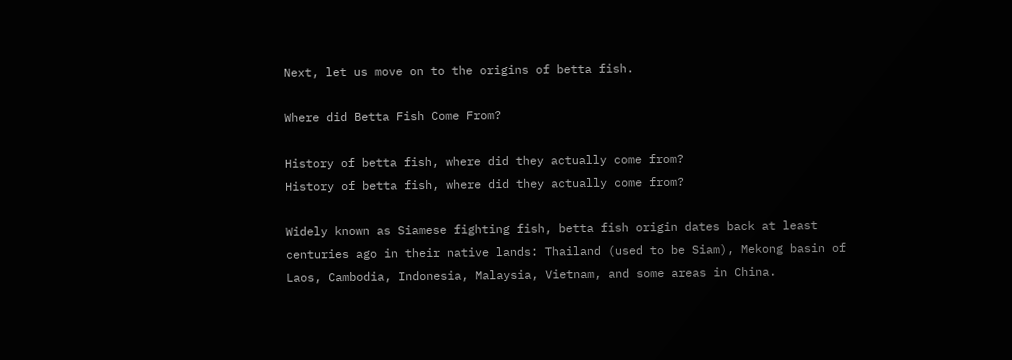Next, let us move on to the origins of betta fish.

Where did Betta Fish Come From?

History of betta fish, where did they actually come from?
History of betta fish, where did they actually come from?

Widely known as Siamese fighting fish, betta fish origin dates back at least centuries ago in their native lands: Thailand (used to be Siam), Mekong basin of Laos, Cambodia, Indonesia, Malaysia, Vietnam, and some areas in China.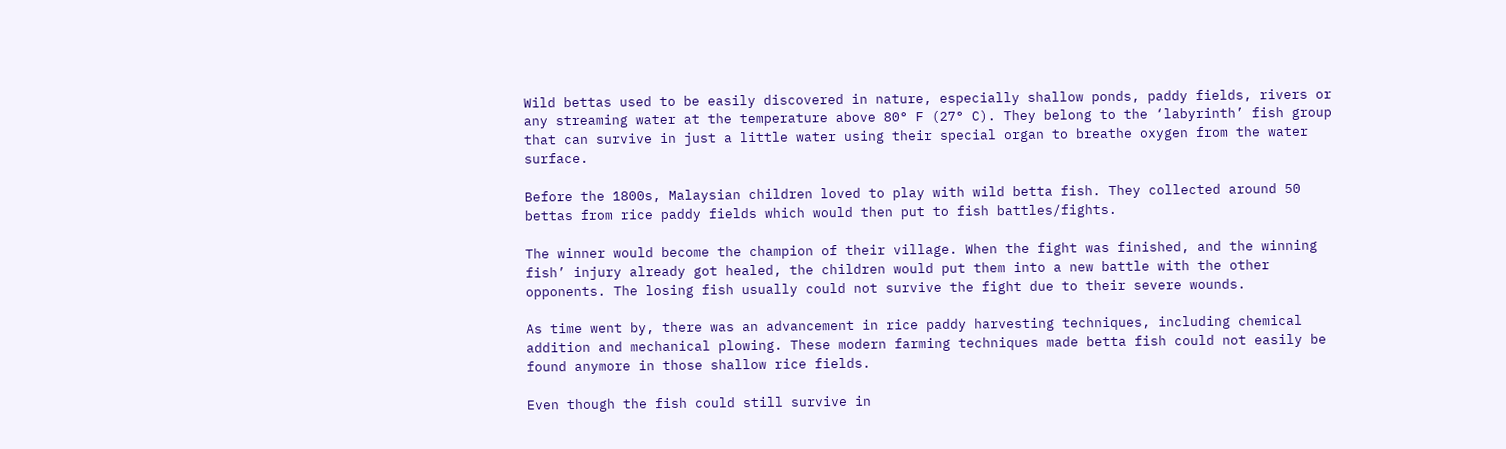Wild bettas used to be easily discovered in nature, especially shallow ponds, paddy fields, rivers or any streaming water at the temperature above 80° F (27° C). They belong to the ‘labyrinth’ fish group that can survive in just a little water using their special organ to breathe oxygen from the water surface.

Before the 1800s, Malaysian children loved to play with wild betta fish. They collected around 50 bettas from rice paddy fields which would then put to fish battles/fights.

The winner would become the champion of their village. When the fight was finished, and the winning fish’ injury already got healed, the children would put them into a new battle with the other opponents. The losing fish usually could not survive the fight due to their severe wounds.

As time went by, there was an advancement in rice paddy harvesting techniques, including chemical addition and mechanical plowing. These modern farming techniques made betta fish could not easily be found anymore in those shallow rice fields.

Even though the fish could still survive in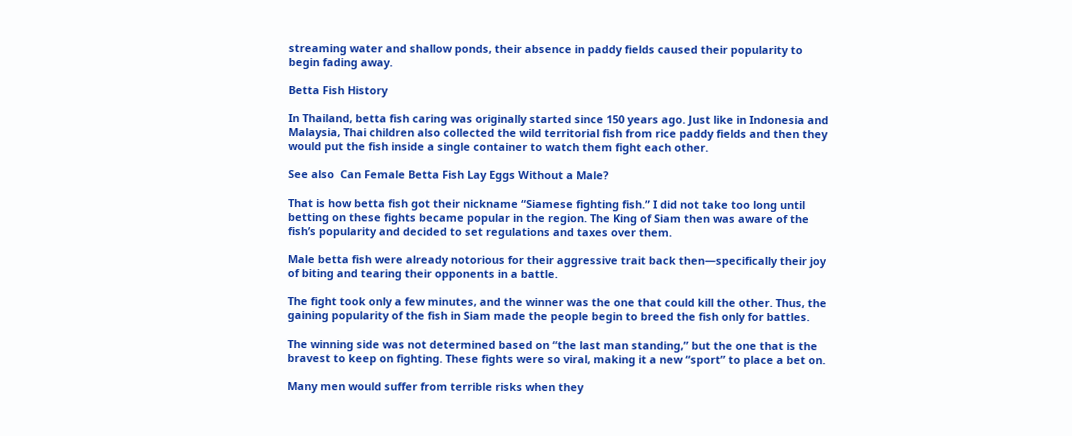streaming water and shallow ponds, their absence in paddy fields caused their popularity to begin fading away.

Betta Fish History

In Thailand, betta fish caring was originally started since 150 years ago. Just like in Indonesia and Malaysia, Thai children also collected the wild territorial fish from rice paddy fields and then they would put the fish inside a single container to watch them fight each other.

See also  Can Female Betta Fish Lay Eggs Without a Male?

That is how betta fish got their nickname “Siamese fighting fish.” I did not take too long until betting on these fights became popular in the region. The King of Siam then was aware of the fish’s popularity and decided to set regulations and taxes over them.

Male betta fish were already notorious for their aggressive trait back then—specifically their joy of biting and tearing their opponents in a battle.

The fight took only a few minutes, and the winner was the one that could kill the other. Thus, the gaining popularity of the fish in Siam made the people begin to breed the fish only for battles.

The winning side was not determined based on “the last man standing,” but the one that is the bravest to keep on fighting. These fights were so viral, making it a new “sport” to place a bet on.

Many men would suffer from terrible risks when they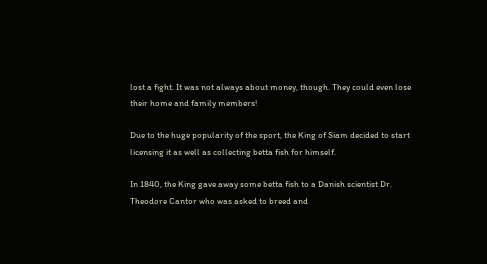lost a fight. It was not always about money, though. They could even lose their home and family members!

Due to the huge popularity of the sport, the King of Siam decided to start licensing it as well as collecting betta fish for himself.

In 1840, the King gave away some betta fish to a Danish scientist Dr. Theodore Cantor who was asked to breed and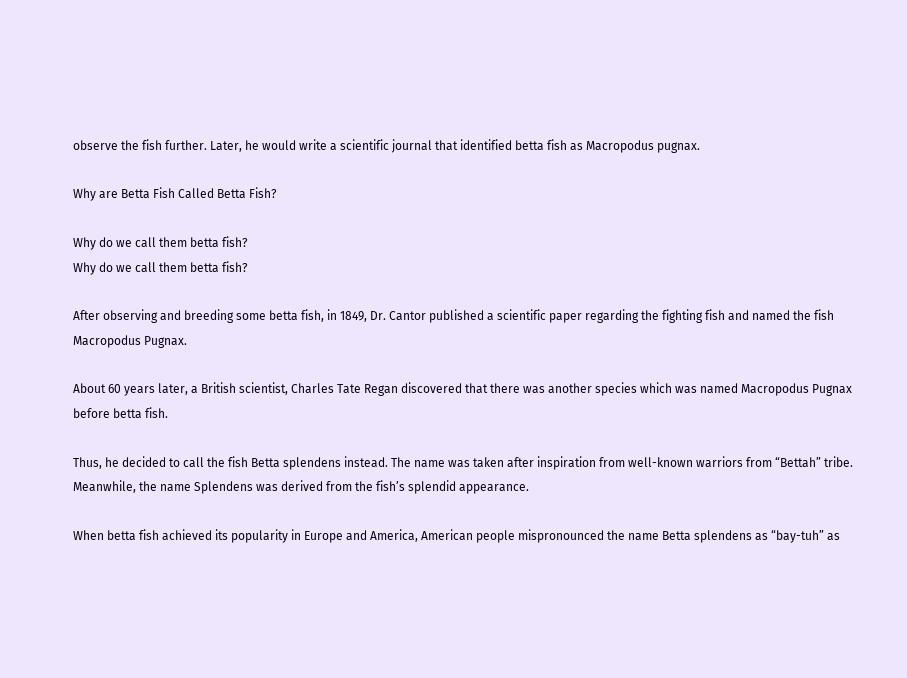observe the fish further. Later, he would write a scientific journal that identified betta fish as Macropodus pugnax.

Why are Betta Fish Called Betta Fish?

Why do we call them betta fish?
Why do we call them betta fish?

After observing and breeding some betta fish, in 1849, Dr. Cantor published a scientific paper regarding the fighting fish and named the fish Macropodus Pugnax.

About 60 years later, a British scientist, Charles Tate Regan discovered that there was another species which was named Macropodus Pugnax before betta fish.

Thus, he decided to call the fish Betta splendens instead. The name was taken after inspiration from well-known warriors from “Bettah” tribe. Meanwhile, the name Splendens was derived from the fish’s splendid appearance.

When betta fish achieved its popularity in Europe and America, American people mispronounced the name Betta splendens as “bay-tuh” as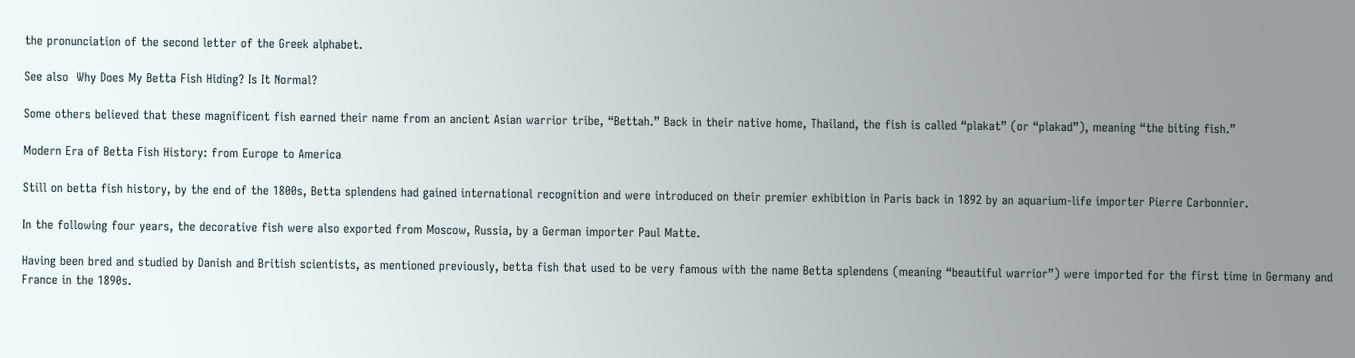the pronunciation of the second letter of the Greek alphabet.

See also  Why Does My Betta Fish Hiding? Is It Normal?

Some others believed that these magnificent fish earned their name from an ancient Asian warrior tribe, “Bettah.” Back in their native home, Thailand, the fish is called “plakat” (or “plakad”), meaning “the biting fish.”

Modern Era of Betta Fish History: from Europe to America

Still on betta fish history, by the end of the 1800s, Betta splendens had gained international recognition and were introduced on their premier exhibition in Paris back in 1892 by an aquarium-life importer Pierre Carbonnier.

In the following four years, the decorative fish were also exported from Moscow, Russia, by a German importer Paul Matte.

Having been bred and studied by Danish and British scientists, as mentioned previously, betta fish that used to be very famous with the name Betta splendens (meaning “beautiful warrior”) were imported for the first time in Germany and France in the 1890s.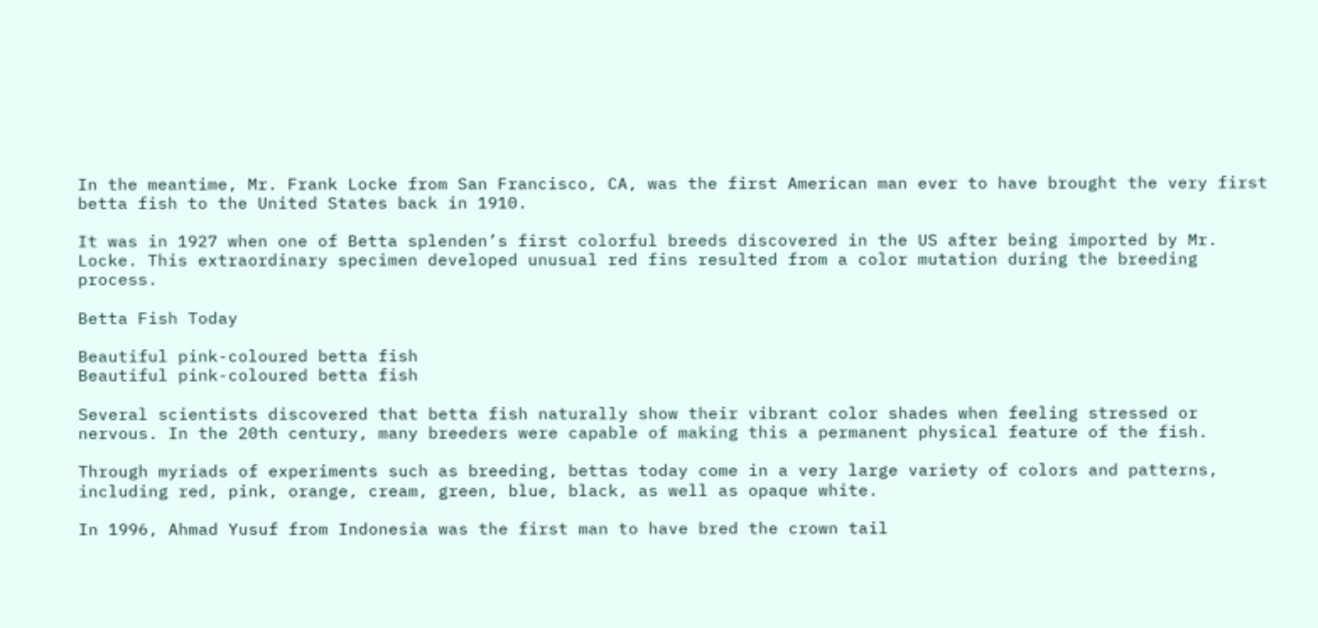In the meantime, Mr. Frank Locke from San Francisco, CA, was the first American man ever to have brought the very first betta fish to the United States back in 1910.

It was in 1927 when one of Betta splenden’s first colorful breeds discovered in the US after being imported by Mr. Locke. This extraordinary specimen developed unusual red fins resulted from a color mutation during the breeding process.

Betta Fish Today

Beautiful pink-coloured betta fish
Beautiful pink-coloured betta fish

Several scientists discovered that betta fish naturally show their vibrant color shades when feeling stressed or nervous. In the 20th century, many breeders were capable of making this a permanent physical feature of the fish.

Through myriads of experiments such as breeding, bettas today come in a very large variety of colors and patterns, including red, pink, orange, cream, green, blue, black, as well as opaque white.

In 1996, Ahmad Yusuf from Indonesia was the first man to have bred the crown tail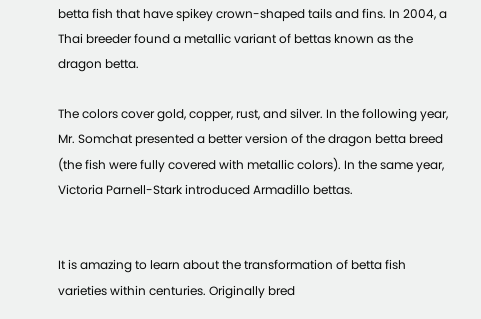betta fish that have spikey crown-shaped tails and fins. In 2004, a Thai breeder found a metallic variant of bettas known as the dragon betta.

The colors cover gold, copper, rust, and silver. In the following year, Mr. Somchat presented a better version of the dragon betta breed (the fish were fully covered with metallic colors). In the same year, Victoria Parnell-Stark introduced Armadillo bettas.


It is amazing to learn about the transformation of betta fish varieties within centuries. Originally bred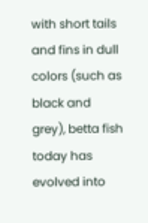with short tails and fins in dull colors (such as black and grey), betta fish today has evolved into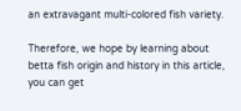an extravagant multi-colored fish variety.

Therefore, we hope by learning about betta fish origin and history in this article, you can get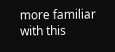more familiar with this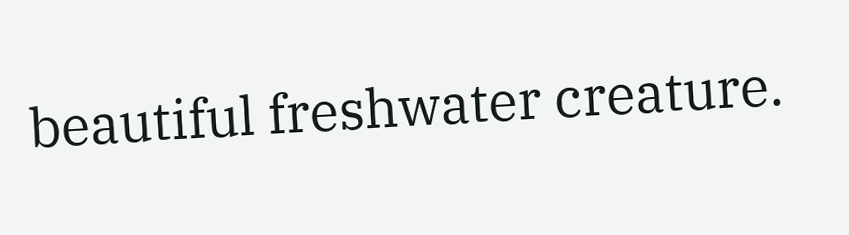beautiful freshwater creature.